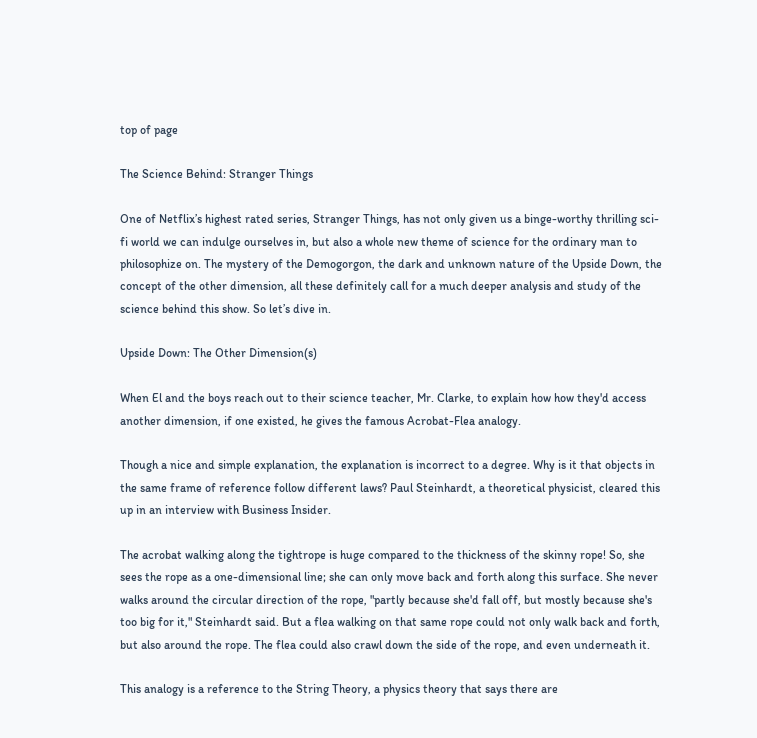top of page

The Science Behind: Stranger Things

One of Netflix’s highest rated series, Stranger Things, has not only given us a binge-worthy thrilling sci-fi world we can indulge ourselves in, but also a whole new theme of science for the ordinary man to philosophize on. The mystery of the Demogorgon, the dark and unknown nature of the Upside Down, the concept of the other dimension, all these definitely call for a much deeper analysis and study of the science behind this show. So let’s dive in.

Upside Down: The Other Dimension(s)

When El and the boys reach out to their science teacher, Mr. Clarke, to explain how how they'd access another dimension, if one existed, he gives the famous Acrobat-Flea analogy.

Though a nice and simple explanation, the explanation is incorrect to a degree. Why is it that objects in the same frame of reference follow different laws? Paul Steinhardt, a theoretical physicist, cleared this up in an interview with Business Insider.

The acrobat walking along the tightrope is huge compared to the thickness of the skinny rope! So, she sees the rope as a one-dimensional line; she can only move back and forth along this surface. She never walks around the circular direction of the rope, "partly because she'd fall off, but mostly because she's too big for it," Steinhardt said. But a flea walking on that same rope could not only walk back and forth, but also around the rope. The flea could also crawl down the side of the rope, and even underneath it.

This analogy is a reference to the String Theory, a physics theory that says there are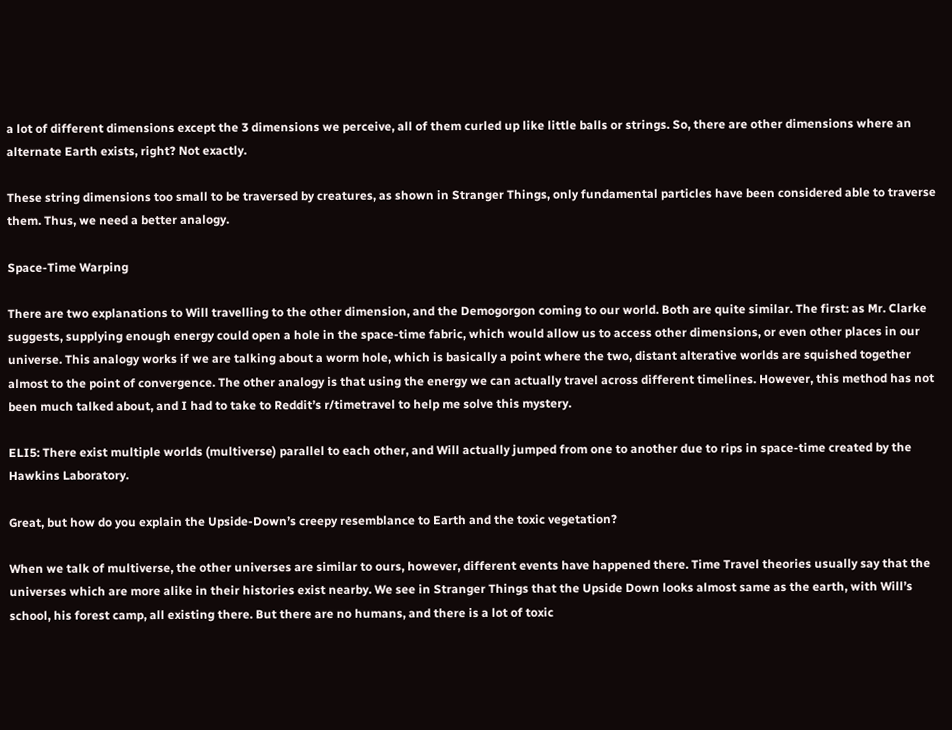a lot of different dimensions except the 3 dimensions we perceive, all of them curled up like little balls or strings. So, there are other dimensions where an alternate Earth exists, right? Not exactly.

These string dimensions too small to be traversed by creatures, as shown in Stranger Things, only fundamental particles have been considered able to traverse them. Thus, we need a better analogy.

Space-Time Warping

There are two explanations to Will travelling to the other dimension, and the Demogorgon coming to our world. Both are quite similar. The first: as Mr. Clarke suggests, supplying enough energy could open a hole in the space-time fabric, which would allow us to access other dimensions, or even other places in our universe. This analogy works if we are talking about a worm hole, which is basically a point where the two, distant alterative worlds are squished together almost to the point of convergence. The other analogy is that using the energy we can actually travel across different timelines. However, this method has not been much talked about, and I had to take to Reddit’s r/timetravel to help me solve this mystery.

ELI5: There exist multiple worlds (multiverse) parallel to each other, and Will actually jumped from one to another due to rips in space-time created by the Hawkins Laboratory.

Great, but how do you explain the Upside-Down’s creepy resemblance to Earth and the toxic vegetation?

When we talk of multiverse, the other universes are similar to ours, however, different events have happened there. Time Travel theories usually say that the universes which are more alike in their histories exist nearby. We see in Stranger Things that the Upside Down looks almost same as the earth, with Will’s school, his forest camp, all existing there. But there are no humans, and there is a lot of toxic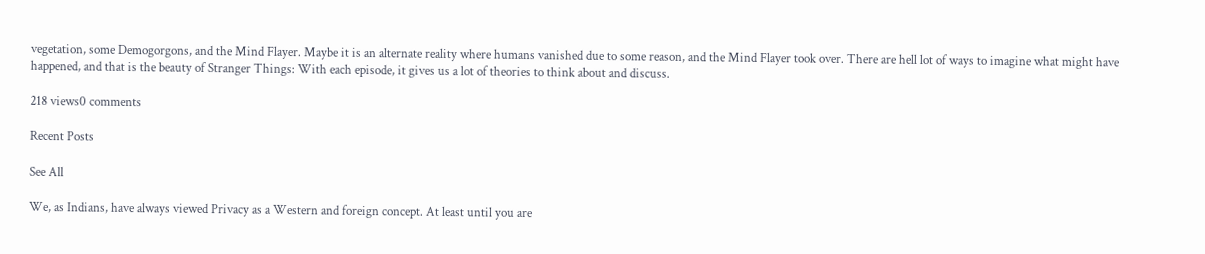vegetation, some Demogorgons, and the Mind Flayer. Maybe it is an alternate reality where humans vanished due to some reason, and the Mind Flayer took over. There are hell lot of ways to imagine what might have happened, and that is the beauty of Stranger Things: With each episode, it gives us a lot of theories to think about and discuss.

218 views0 comments

Recent Posts

See All

We, as Indians, have always viewed Privacy as a Western and foreign concept. At least until you are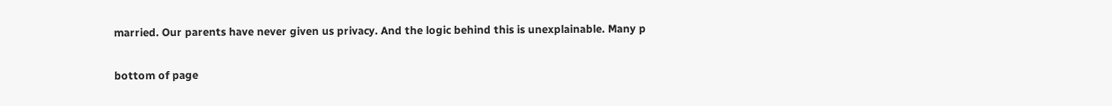married. Our parents have never given us privacy. And the logic behind this is unexplainable. Many p

bottom of page